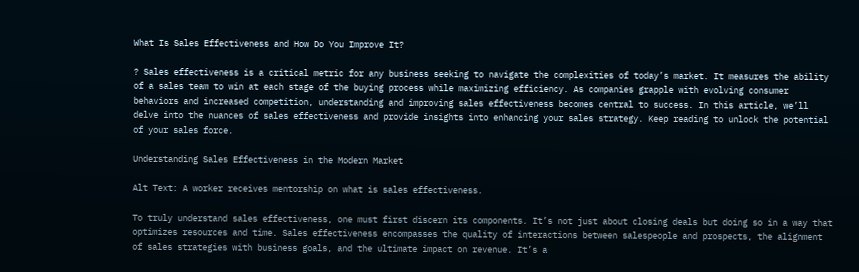What Is Sales Effectiveness and How Do You Improve It?

? Sales effectiveness is a critical metric for any business seeking to navigate the complexities of today’s market. It measures the ability of a sales team to win at each stage of the buying process while maximizing efficiency. As companies grapple with evolving consumer behaviors and increased competition, understanding and improving sales effectiveness becomes central to success. In this article, we’ll delve into the nuances of sales effectiveness and provide insights into enhancing your sales strategy. Keep reading to unlock the potential of your sales force.

Understanding Sales Effectiveness in the Modern Market

Alt Text: A worker receives mentorship on what is sales effectiveness.

To truly understand sales effectiveness, one must first discern its components. It’s not just about closing deals but doing so in a way that optimizes resources and time. Sales effectiveness encompasses the quality of interactions between salespeople and prospects, the alignment of sales strategies with business goals, and the ultimate impact on revenue. It’s a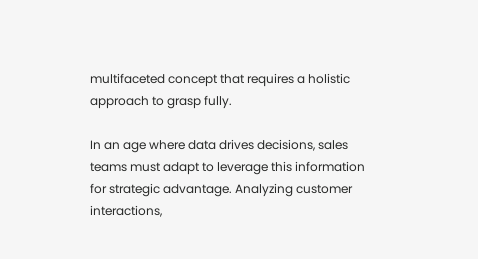multifaceted concept that requires a holistic approach to grasp fully.

In an age where data drives decisions, sales teams must adapt to leverage this information for strategic advantage. Analyzing customer interactions,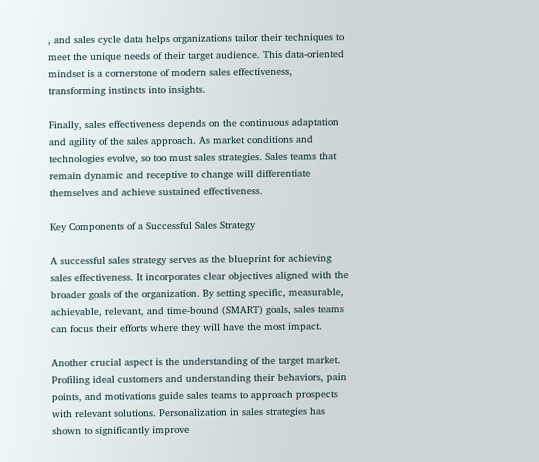, and sales cycle data helps organizations tailor their techniques to meet the unique needs of their target audience. This data-oriented mindset is a cornerstone of modern sales effectiveness, transforming instincts into insights.

Finally, sales effectiveness depends on the continuous adaptation and agility of the sales approach. As market conditions and technologies evolve, so too must sales strategies. Sales teams that remain dynamic and receptive to change will differentiate themselves and achieve sustained effectiveness.

Key Components of a Successful Sales Strategy

A successful sales strategy serves as the blueprint for achieving sales effectiveness. It incorporates clear objectives aligned with the broader goals of the organization. By setting specific, measurable, achievable, relevant, and time-bound (SMART) goals, sales teams can focus their efforts where they will have the most impact.

Another crucial aspect is the understanding of the target market. Profiling ideal customers and understanding their behaviors, pain points, and motivations guide sales teams to approach prospects with relevant solutions. Personalization in sales strategies has shown to significantly improve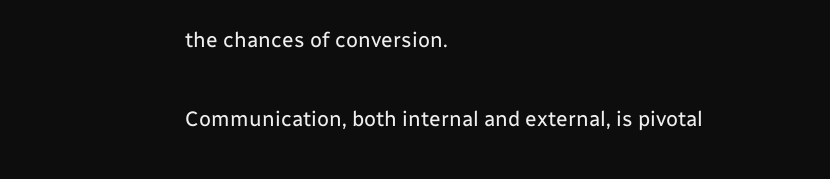the chances of conversion.

Communication, both internal and external, is pivotal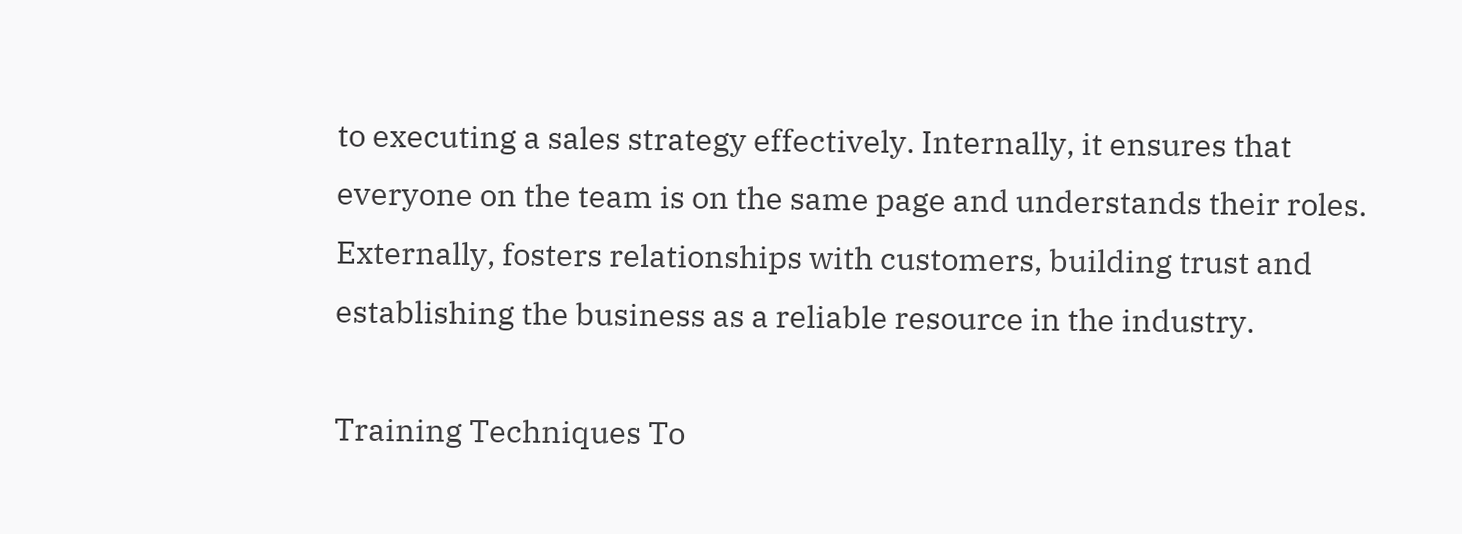to executing a sales strategy effectively. Internally, it ensures that everyone on the team is on the same page and understands their roles. Externally, fosters relationships with customers, building trust and establishing the business as a reliable resource in the industry.

Training Techniques To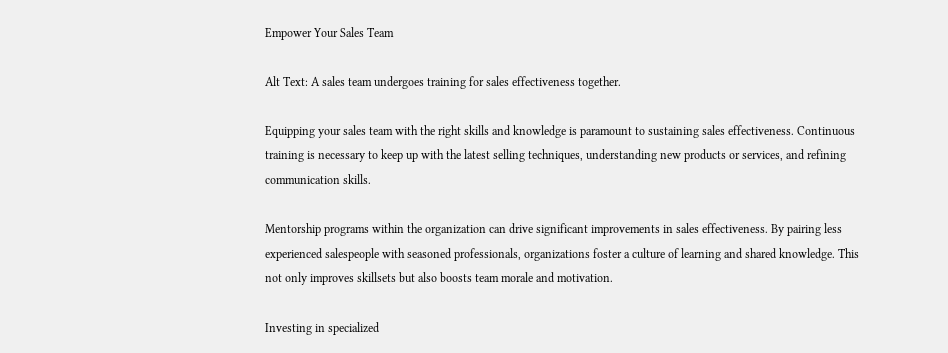Empower Your Sales Team

Alt Text: A sales team undergoes training for sales effectiveness together.

Equipping your sales team with the right skills and knowledge is paramount to sustaining sales effectiveness. Continuous training is necessary to keep up with the latest selling techniques, understanding new products or services, and refining communication skills.

Mentorship programs within the organization can drive significant improvements in sales effectiveness. By pairing less experienced salespeople with seasoned professionals, organizations foster a culture of learning and shared knowledge. This not only improves skillsets but also boosts team morale and motivation.

Investing in specialized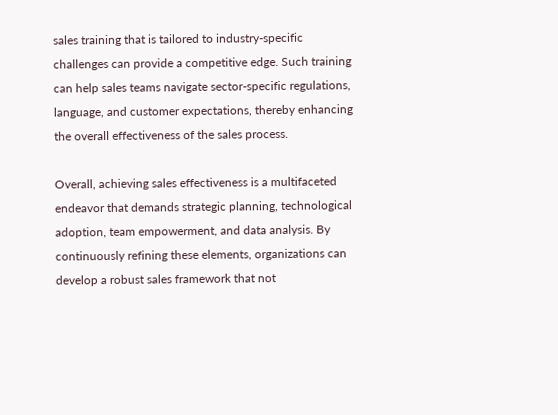sales training that is tailored to industry-specific challenges can provide a competitive edge. Such training can help sales teams navigate sector-specific regulations, language, and customer expectations, thereby enhancing the overall effectiveness of the sales process.

Overall, achieving sales effectiveness is a multifaceted endeavor that demands strategic planning, technological adoption, team empowerment, and data analysis. By continuously refining these elements, organizations can develop a robust sales framework that not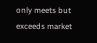only meets but exceeds market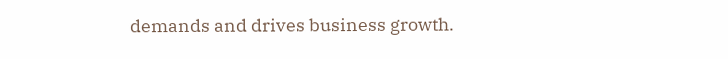demands and drives business growth.